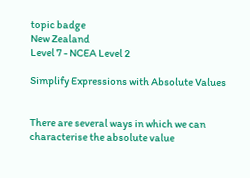topic badge
New Zealand
Level 7 - NCEA Level 2

Simplify Expressions with Absolute Values


There are several ways in which we can characterise the absolute value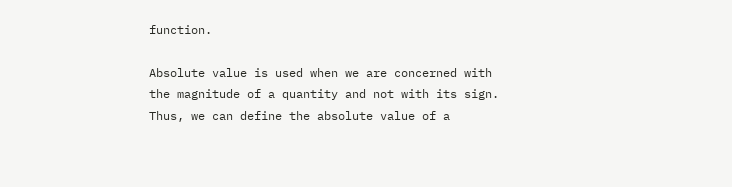function.

Absolute value is used when we are concerned with the magnitude of a quantity and not with its sign. Thus, we can define the absolute value of a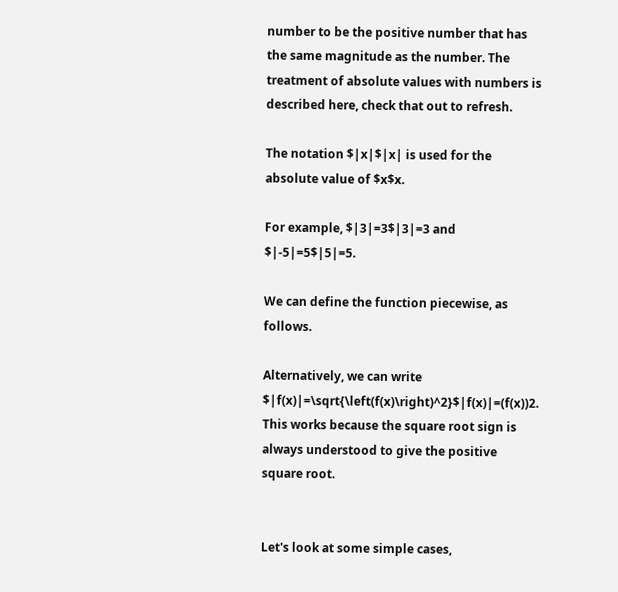number to be the positive number that has the same magnitude as the number. The treatment of absolute values with numbers is described here, check that out to refresh.

The notation $|x|$|x| is used for the absolute value of $x$x.

For example, $|3|=3$|3|=3 and $|-5|=5$|5|=5.

We can define the function piecewise, as follows.

Alternatively, we can write $|f(x)|=\sqrt{\left(f(x)\right)^2}$|f(x)|=(f(x))2. This works because the square root sign is always understood to give the positive square root.


Let's look at some simple cases,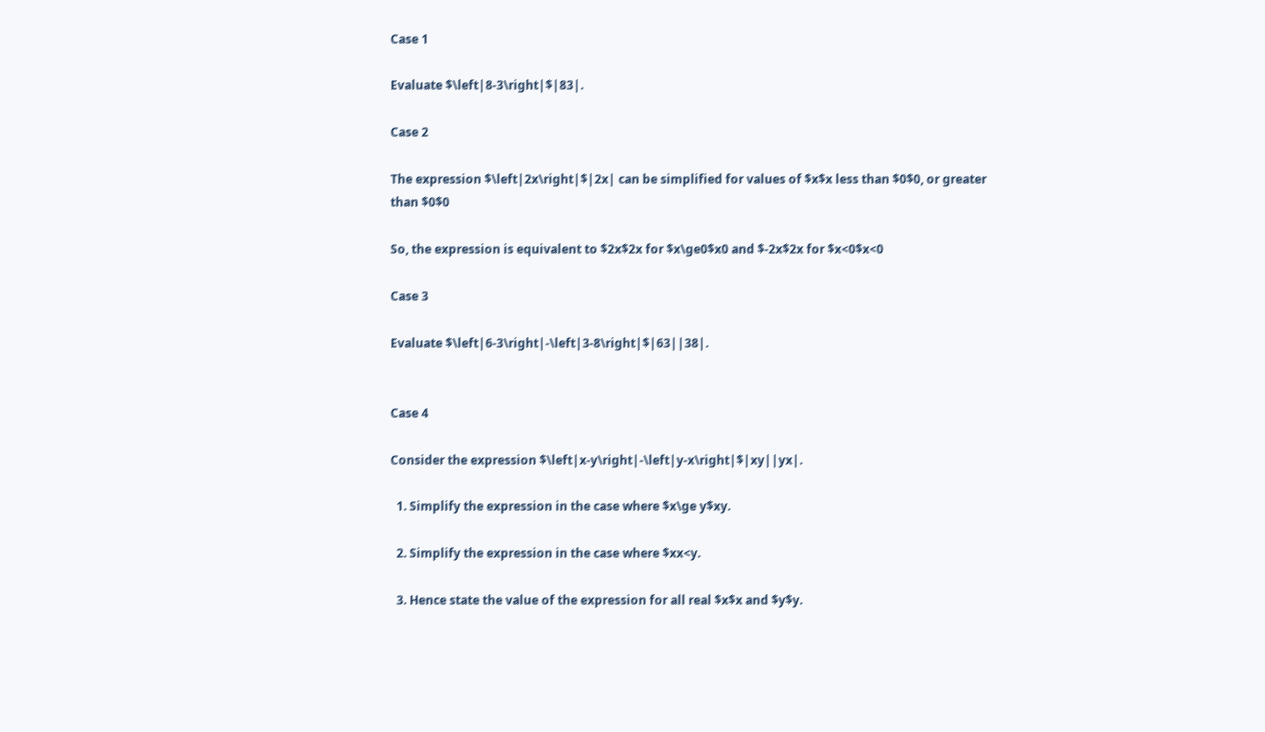Case 1

Evaluate $\left|8-3\right|$|83|.

Case 2

The expression $\left|2x\right|$|2x| can be simplified for values of $x$x less than $0$0, or greater than $0$0

So, the expression is equivalent to $2x$2x for $x\ge0$x0 and $-2x$2x for $x<0$x<0

Case 3

Evaluate $\left|6-3\right|-\left|3-8\right|$|63||38|.


Case 4

Consider the expression $\left|x-y\right|-\left|y-x\right|$|xy||yx|.

  1. Simplify the expression in the case where $x\ge y$xy.

  2. Simplify the expression in the case where $xx<y.

  3. Hence state the value of the expression for all real $x$x and $y$y.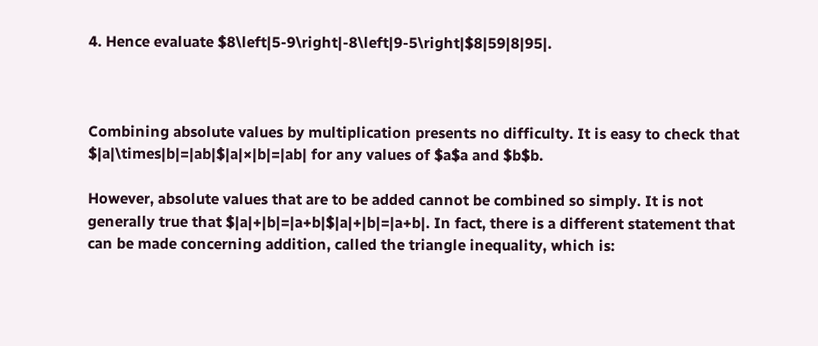4. Hence evaluate $8\left|5-9\right|-8\left|9-5\right|$8|59|8|95|.



Combining absolute values by multiplication presents no difficulty. It is easy to check that $|a|\times|b|=|ab|$|a|×|b|=|ab| for any values of $a$a and $b$b.

However, absolute values that are to be added cannot be combined so simply. It is not generally true that $|a|+|b|=|a+b|$|a|+|b|=|a+b|. In fact, there is a different statement that can be made concerning addition, called the triangle inequality, which is: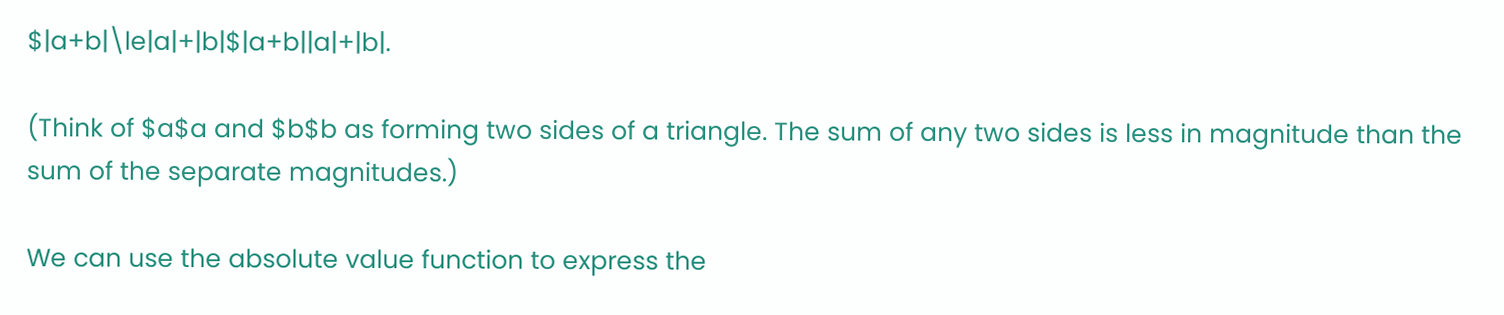$|a+b|\le|a|+|b|$|a+b||a|+|b|.

(Think of $a$a and $b$b as forming two sides of a triangle. The sum of any two sides is less in magnitude than the sum of the separate magnitudes.)

We can use the absolute value function to express the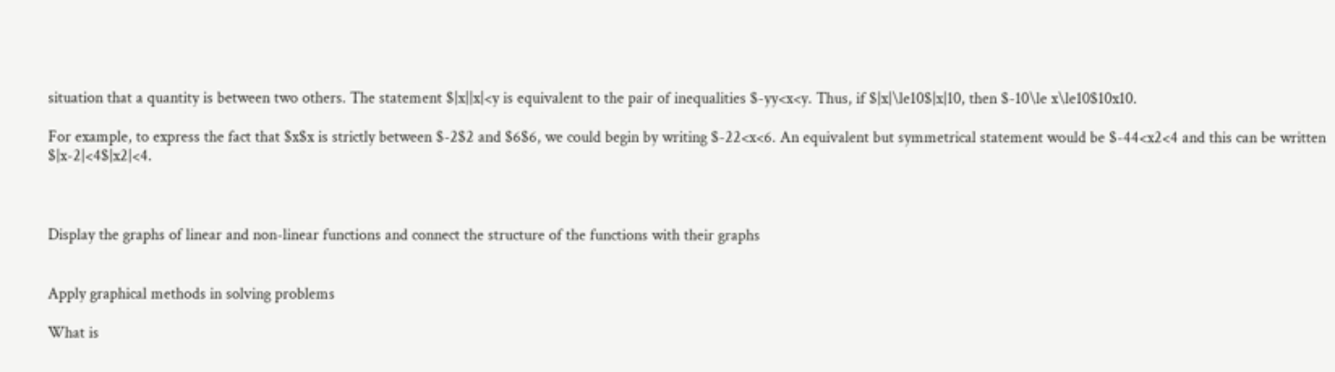situation that a quantity is between two others. The statement $|x||x|<y is equivalent to the pair of inequalities $-yy<x<y. Thus, if $|x|\le10$|x|10, then $-10\le x\le10$10x10.

For example, to express the fact that $x$x is strictly between $-2$2 and $6$6, we could begin by writing $-22<x<6. An equivalent but symmetrical statement would be $-44<x2<4 and this can be written $|x-2|<4$|x2|<4.



Display the graphs of linear and non-linear functions and connect the structure of the functions with their graphs


Apply graphical methods in solving problems

What is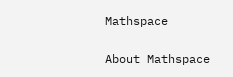Mathspace

About Mathspace